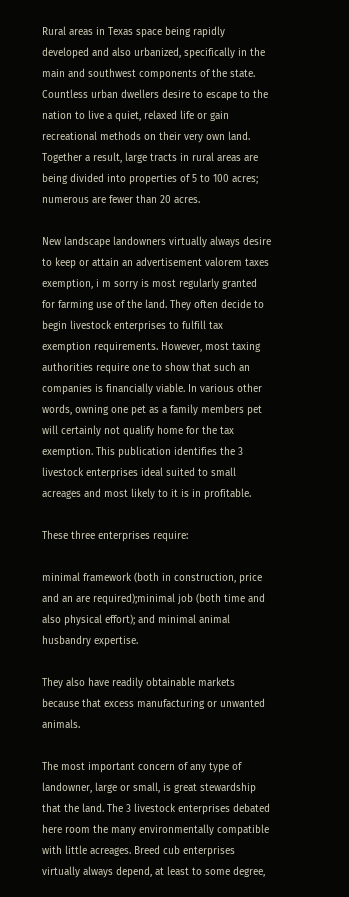Rural areas in Texas space being rapidly developed and also urbanized, specifically in the main and southwest components of the state. Countless urban dwellers desire to escape to the nation to live a quiet, relaxed life or gain recreational methods on their very own land. Together a result, large tracts in rural areas are being divided into properties of 5 to 100 acres; numerous are fewer than 20 acres.

New landscape landowners virtually always desire to keep or attain an advertisement valorem taxes exemption, i m sorry is most regularly granted for farming use of the land. They often decide to begin livestock enterprises to fulfill tax exemption requirements. However, most taxing authorities require one to show that such an companies is financially viable. In various other words, owning one pet as a family members pet will certainly not qualify home for the tax exemption. This publication identifies the 3 livestock enterprises ideal suited to small acreages and most likely to it is in profitable.

These three enterprises require:

minimal framework (both in construction, price and an are required);minimal job (both time and also physical effort); and minimal animal husbandry expertise.

They also have readily obtainable markets because that excess manufacturing or unwanted animals.

The most important concern of any type of landowner, large or small, is great stewardship that the land. The 3 livestock enterprises debated here room the many environmentally compatible with little acreages. Breed cub enterprises virtually always depend, at least to some degree,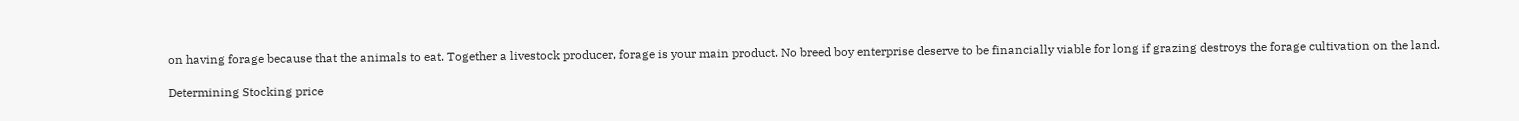on having forage because that the animals to eat. Together a livestock producer, forage is your main product. No breed boy enterprise deserve to be financially viable for long if grazing destroys the forage cultivation on the land.

Determining Stocking price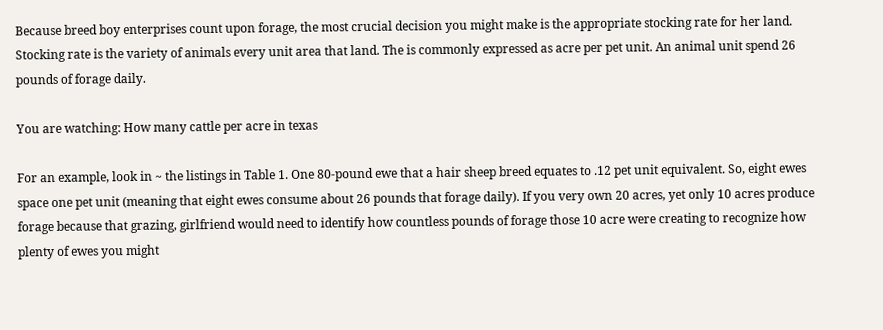Because breed boy enterprises count upon forage, the most crucial decision you might make is the appropriate stocking rate for her land. Stocking rate is the variety of animals every unit area that land. The is commonly expressed as acre per pet unit. An animal unit spend 26 pounds of forage daily.

You are watching: How many cattle per acre in texas

For an example, look in ~ the listings in Table 1. One 80-pound ewe that a hair sheep breed equates to .12 pet unit equivalent. So, eight ewes space one pet unit (meaning that eight ewes consume about 26 pounds that forage daily). If you very own 20 acres, yet only 10 acres produce forage because that grazing, girlfriend would need to identify how countless pounds of forage those 10 acre were creating to recognize how plenty of ewes you might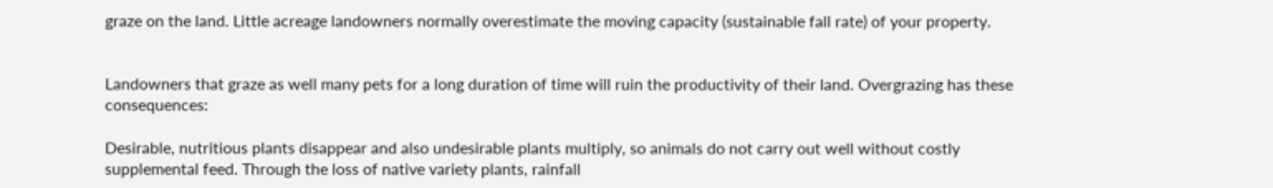graze on the land. Little acreage landowners normally overestimate the moving capacity (sustainable fall rate) of your property.


Landowners that graze as well many pets for a long duration of time will ruin the productivity of their land. Overgrazing has these consequences:

Desirable, nutritious plants disappear and also undesirable plants multiply, so animals do not carry out well without costly supplemental feed. Through the loss of native variety plants, rainfall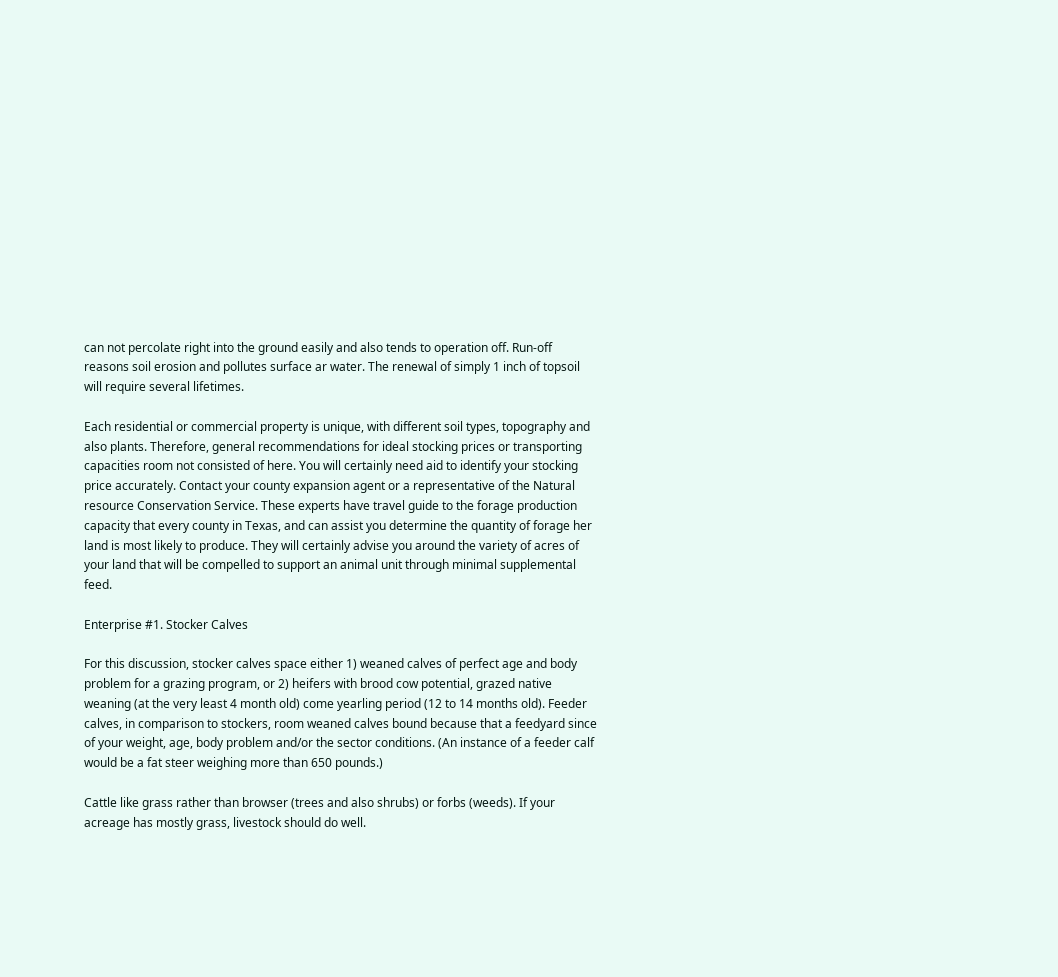can not percolate right into the ground easily and also tends to operation off. Run-off reasons soil erosion and pollutes surface ar water. The renewal of simply 1 inch of topsoil will require several lifetimes.

Each residential or commercial property is unique, with different soil types, topography and also plants. Therefore, general recommendations for ideal stocking prices or transporting capacities room not consisted of here. You will certainly need aid to identify your stocking price accurately. Contact your county expansion agent or a representative of the Natural resource Conservation Service. These experts have travel guide to the forage production capacity that every county in Texas, and can assist you determine the quantity of forage her land is most likely to produce. They will certainly advise you around the variety of acres of your land that will be compelled to support an animal unit through minimal supplemental feed.

Enterprise #1. Stocker Calves

For this discussion, stocker calves space either 1) weaned calves of perfect age and body problem for a grazing program, or 2) heifers with brood cow potential, grazed native weaning (at the very least 4 month old) come yearling period (12 to 14 months old). Feeder calves, in comparison to stockers, room weaned calves bound because that a feedyard since of your weight, age, body problem and/or the sector conditions. (An instance of a feeder calf would be a fat steer weighing more than 650 pounds.)

Cattle like grass rather than browser (trees and also shrubs) or forbs (weeds). If your acreage has mostly grass, livestock should do well.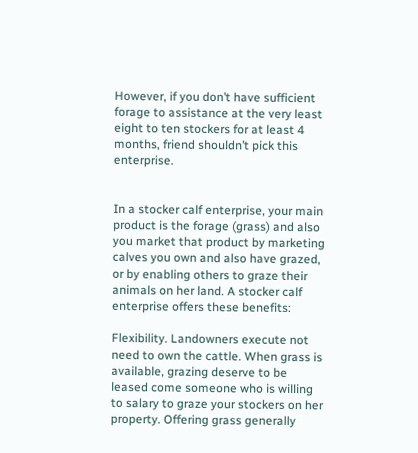However, if you don’t have sufficient forage to assistance at the very least eight to ten stockers for at least 4 months, friend shouldn’t pick this enterprise.


In a stocker calf enterprise, your main product is the forage (grass) and also you market that product by marketing calves you own and also have grazed, or by enabling others to graze their animals on her land. A stocker calf enterprise offers these benefits:

Flexibility. Landowners execute not need to own the cattle. When grass is available, grazing deserve to be leased come someone who is willing to salary to graze your stockers on her property. Offering grass generally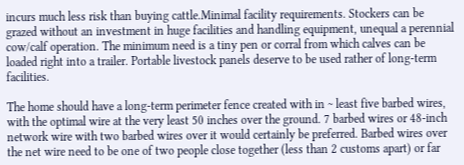incurs much less risk than buying cattle.Minimal facility requirements. Stockers can be grazed without an investment in huge facilities and handling equipment, unequal a perennial cow/calf operation. The minimum need is a tiny pen or corral from which calves can be loaded right into a trailer. Portable livestock panels deserve to be used rather of long-term facilities.

The home should have a long-term perimeter fence created with in ~ least five barbed wires, with the optimal wire at the very least 50 inches over the ground. 7 barbed wires or 48-inch network wire with two barbed wires over it would certainly be preferred. Barbed wires over the net wire need to be one of two people close together (less than 2 customs apart) or far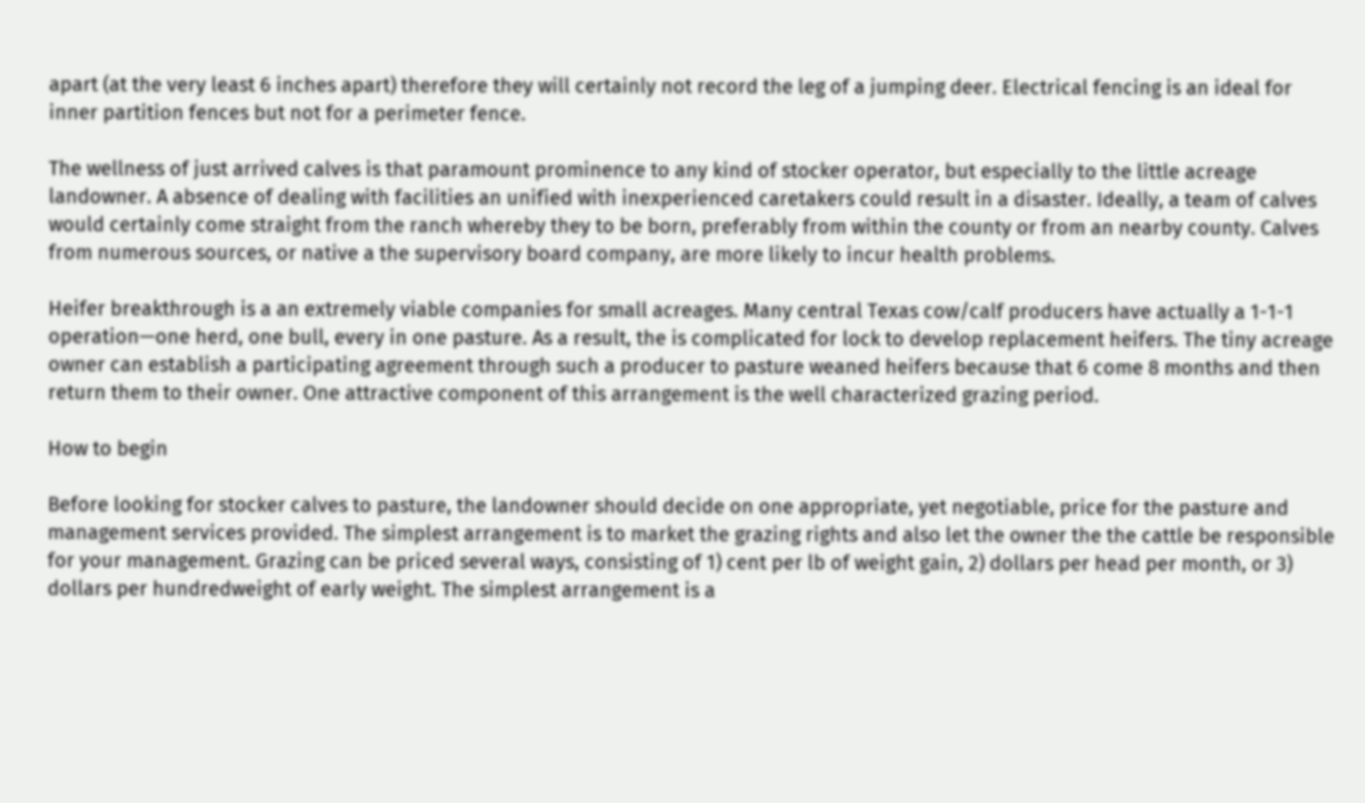apart (at the very least 6 inches apart) therefore they will certainly not record the leg of a jumping deer. Electrical fencing is an ideal for inner partition fences but not for a perimeter fence.

The wellness of just arrived calves is that paramount prominence to any kind of stocker operator, but especially to the little acreage landowner. A absence of dealing with facilities an unified with inexperienced caretakers could result in a disaster. Ideally, a team of calves would certainly come straight from the ranch whereby they to be born, preferably from within the county or from an nearby county. Calves from numerous sources, or native a the supervisory board company, are more likely to incur health problems.

Heifer breakthrough is a an extremely viable companies for small acreages. Many central Texas cow/calf producers have actually a 1-1-1 operation—one herd, one bull, every in one pasture. As a result, the is complicated for lock to develop replacement heifers. The tiny acreage owner can establish a participating agreement through such a producer to pasture weaned heifers because that 6 come 8 months and then return them to their owner. One attractive component of this arrangement is the well characterized grazing period.

How to begin

Before looking for stocker calves to pasture, the landowner should decide on one appropriate, yet negotiable, price for the pasture and management services provided. The simplest arrangement is to market the grazing rights and also let the owner the the cattle be responsible for your management. Grazing can be priced several ways, consisting of 1) cent per lb of weight gain, 2) dollars per head per month, or 3) dollars per hundredweight of early weight. The simplest arrangement is a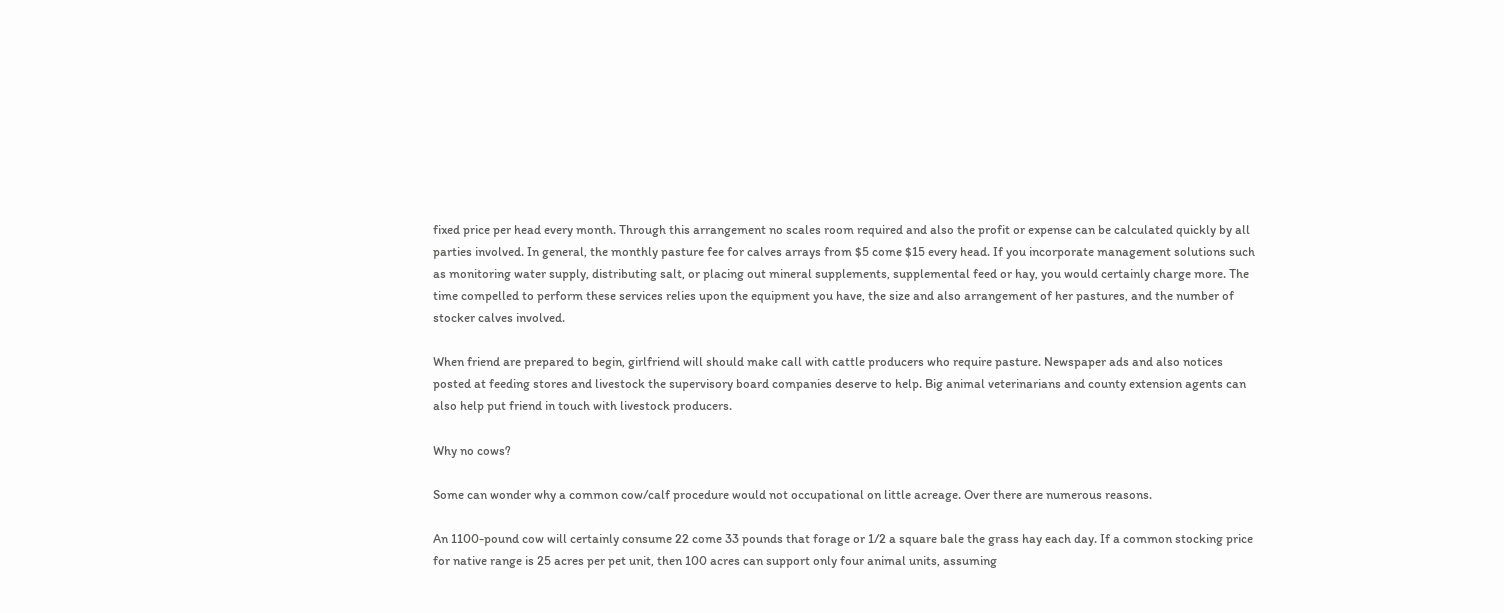fixed price per head every month. Through this arrangement no scales room required and also the profit or expense can be calculated quickly by all parties involved. In general, the monthly pasture fee for calves arrays from $5 come $15 every head. If you incorporate management solutions such as monitoring water supply, distributing salt, or placing out mineral supplements, supplemental feed or hay, you would certainly charge more. The time compelled to perform these services relies upon the equipment you have, the size and also arrangement of her pastures, and the number of stocker calves involved.

When friend are prepared to begin, girlfriend will should make call with cattle producers who require pasture. Newspaper ads and also notices posted at feeding stores and livestock the supervisory board companies deserve to help. Big animal veterinarians and county extension agents can also help put friend in touch with livestock producers.

Why no cows?

Some can wonder why a common cow/calf procedure would not occupational on little acreage. Over there are numerous reasons.

An 1100-pound cow will certainly consume 22 come 33 pounds that forage or 1/2 a square bale the grass hay each day. If a common stocking price for native range is 25 acres per pet unit, then 100 acres can support only four animal units, assuming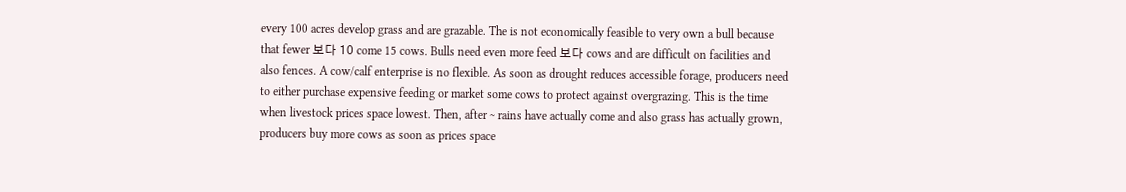every 100 acres develop grass and are grazable. The is not economically feasible to very own a bull because that fewer 보다 10 come 15 cows. Bulls need even more feed 보다 cows and are difficult on facilities and also fences. A cow/calf enterprise is no flexible. As soon as drought reduces accessible forage, producers need to either purchase expensive feeding or market some cows to protect against overgrazing. This is the time when livestock prices space lowest. Then, after ~ rains have actually come and also grass has actually grown, producers buy more cows as soon as prices space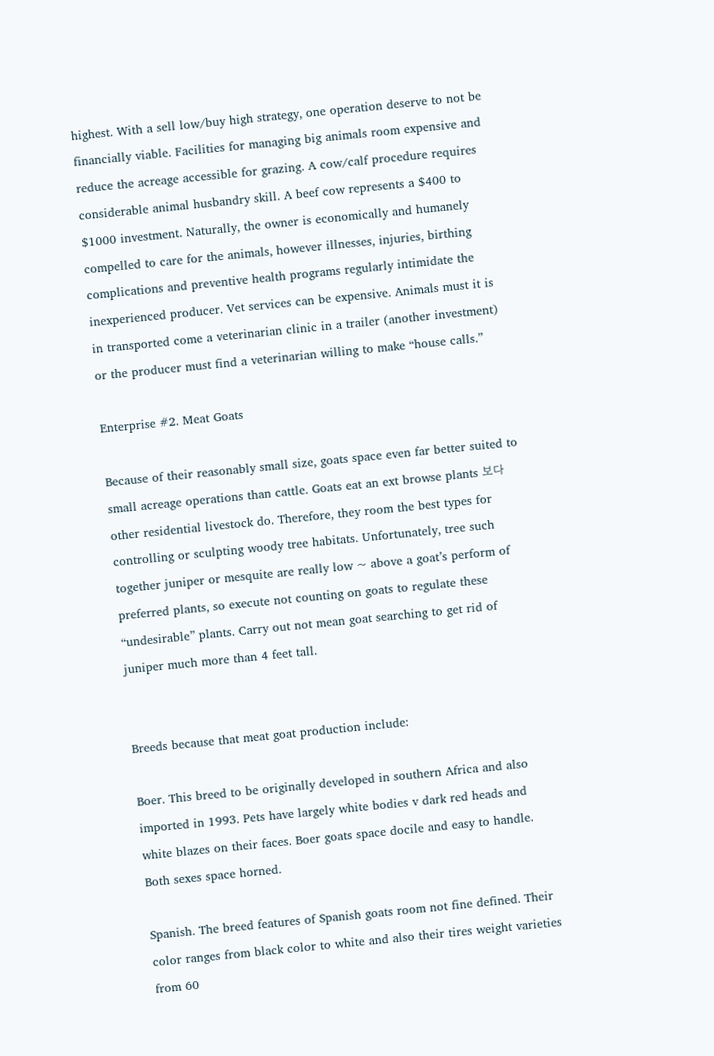highest. With a sell low/buy high strategy, one operation deserve to not be financially viable. Facilities for managing big animals room expensive and reduce the acreage accessible for grazing. A cow/calf procedure requires considerable animal husbandry skill. A beef cow represents a $400 to $1000 investment. Naturally, the owner is economically and humanely compelled to care for the animals, however illnesses, injuries, birthing complications and preventive health programs regularly intimidate the inexperienced producer. Vet services can be expensive. Animals must it is in transported come a veterinarian clinic in a trailer (another investment) or the producer must find a veterinarian willing to make “house calls.”

Enterprise #2. Meat Goats

Because of their reasonably small size, goats space even far better suited to small acreage operations than cattle. Goats eat an ext browse plants 보다 other residential livestock do. Therefore, they room the best types for controlling or sculpting woody tree habitats. Unfortunately, tree such together juniper or mesquite are really low ~ above a goat’s perform of preferred plants, so execute not counting on goats to regulate these “undesirable” plants. Carry out not mean goat searching to get rid of juniper much more than 4 feet tall.


Breeds because that meat goat production include:

Boer. This breed to be originally developed in southern Africa and also imported in 1993. Pets have largely white bodies v dark red heads and white blazes on their faces. Boer goats space docile and easy to handle. Both sexes space horned.

Spanish. The breed features of Spanish goats room not fine defined. Their color ranges from black color to white and also their tires weight varieties from 60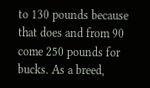to 130 pounds because that does and from 90 come 250 pounds for bucks. As a breed,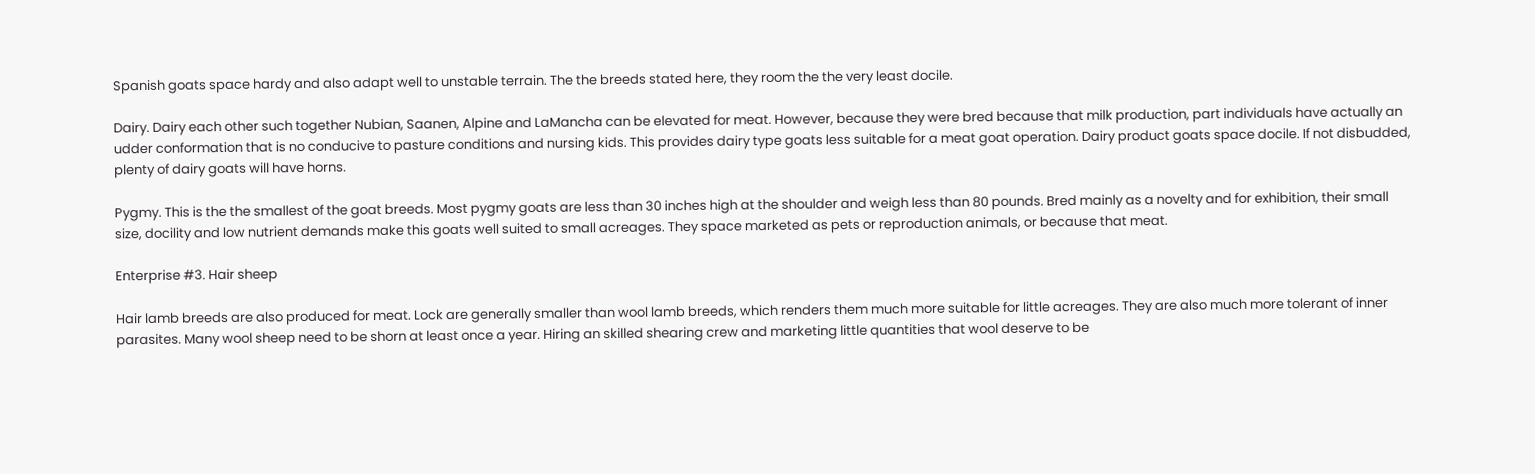Spanish goats space hardy and also adapt well to unstable terrain. The the breeds stated here, they room the the very least docile.

Dairy. Dairy each other such together Nubian, Saanen, Alpine and LaMancha can be elevated for meat. However, because they were bred because that milk production, part individuals have actually an udder conformation that is no conducive to pasture conditions and nursing kids. This provides dairy type goats less suitable for a meat goat operation. Dairy product goats space docile. If not disbudded, plenty of dairy goats will have horns.

Pygmy. This is the the smallest of the goat breeds. Most pygmy goats are less than 30 inches high at the shoulder and weigh less than 80 pounds. Bred mainly as a novelty and for exhibition, their small size, docility and low nutrient demands make this goats well suited to small acreages. They space marketed as pets or reproduction animals, or because that meat.

Enterprise #3. Hair sheep

Hair lamb breeds are also produced for meat. Lock are generally smaller than wool lamb breeds, which renders them much more suitable for little acreages. They are also much more tolerant of inner parasites. Many wool sheep need to be shorn at least once a year. Hiring an skilled shearing crew and marketing little quantities that wool deserve to be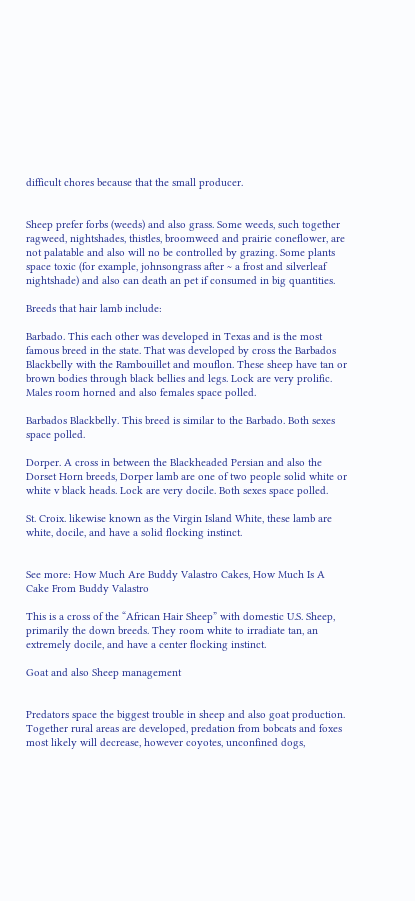difficult chores because that the small producer.


Sheep prefer forbs (weeds) and also grass. Some weeds, such together ragweed, nightshades, thistles, broomweed and prairie coneflower, are not palatable and also will no be controlled by grazing. Some plants space toxic (for example, johnsongrass after ~ a frost and silverleaf nightshade) and also can death an pet if consumed in big quantities.

Breeds that hair lamb include:

Barbado. This each other was developed in Texas and is the most famous breed in the state. That was developed by cross the Barbados Blackbelly with the Rambouillet and mouflon. These sheep have tan or brown bodies through black bellies and legs. Lock are very prolific. Males room horned and also females space polled.

Barbados Blackbelly. This breed is similar to the Barbado. Both sexes space polled.

Dorper. A cross in between the Blackheaded Persian and also the Dorset Horn breeds, Dorper lamb are one of two people solid white or white v black heads. Lock are very docile. Both sexes space polled.

St. Croix. likewise known as the Virgin Island White, these lamb are white, docile, and have a solid flocking instinct.


See more: How Much Are Buddy Valastro Cakes, How Much Is A Cake From Buddy Valastro

This is a cross of the “African Hair Sheep” with domestic U.S. Sheep, primarily the down breeds. They room white to irradiate tan, an extremely docile, and have a center flocking instinct.

Goat and also Sheep management


Predators space the biggest trouble in sheep and also goat production. Together rural areas are developed, predation from bobcats and foxes most likely will decrease, however coyotes, unconfined dogs,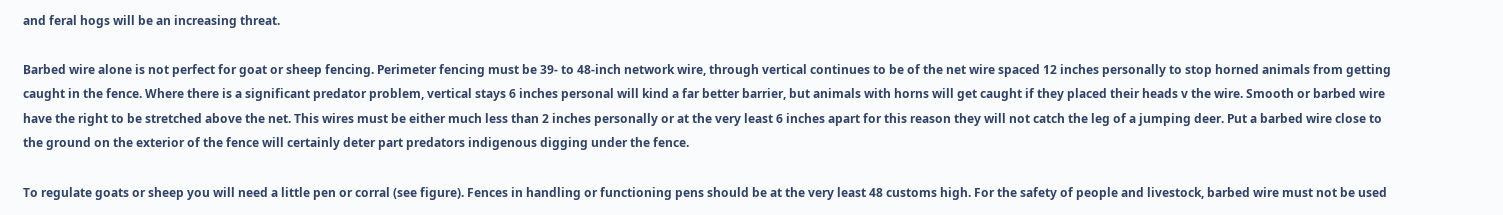and feral hogs will be an increasing threat.

Barbed wire alone is not perfect for goat or sheep fencing. Perimeter fencing must be 39- to 48-inch network wire, through vertical continues to be of the net wire spaced 12 inches personally to stop horned animals from getting caught in the fence. Where there is a significant predator problem, vertical stays 6 inches personal will kind a far better barrier, but animals with horns will get caught if they placed their heads v the wire. Smooth or barbed wire have the right to be stretched above the net. This wires must be either much less than 2 inches personally or at the very least 6 inches apart for this reason they will not catch the leg of a jumping deer. Put a barbed wire close to the ground on the exterior of the fence will certainly deter part predators indigenous digging under the fence.

To regulate goats or sheep you will need a little pen or corral (see figure). Fences in handling or functioning pens should be at the very least 48 customs high. For the safety of people and livestock, barbed wire must not be used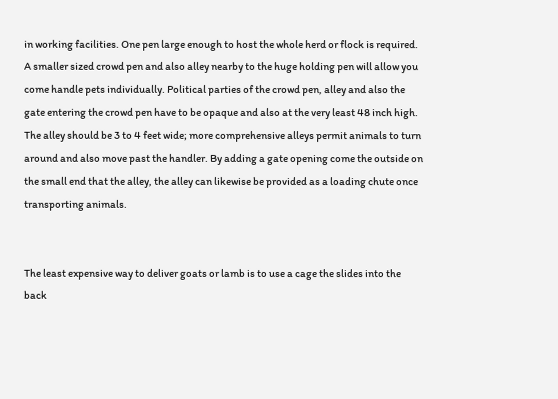in working facilities. One pen large enough to host the whole herd or flock is required. A smaller sized crowd pen and also alley nearby to the huge holding pen will allow you come handle pets individually. Political parties of the crowd pen, alley and also the gate entering the crowd pen have to be opaque and also at the very least 48 inch high. The alley should be 3 to 4 feet wide; more comprehensive alleys permit animals to turn around and also move past the handler. By adding a gate opening come the outside on the small end that the alley, the alley can likewise be provided as a loading chute once transporting animals.


The least expensive way to deliver goats or lamb is to use a cage the slides into the back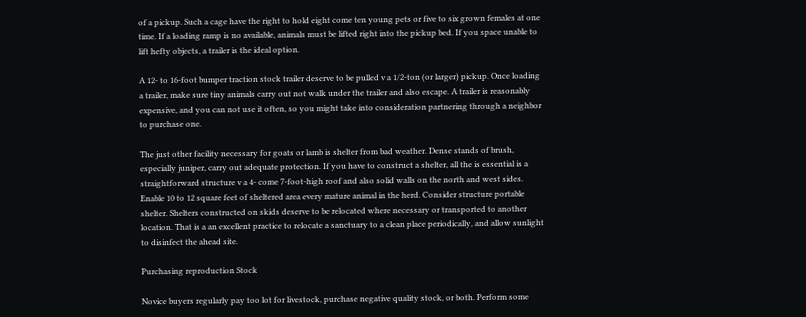of a pickup. Such a cage have the right to hold eight come ten young pets or five to six grown females at one time. If a loading ramp is no available, animals must be lifted right into the pickup bed. If you space unable to lift hefty objects, a trailer is the ideal option.

A 12- to 16-foot bumper traction stock trailer deserve to be pulled v a 1/2-ton (or larger) pickup. Once loading a trailer, make sure tiny animals carry out not walk under the trailer and also escape. A trailer is reasonably expensive, and you can not use it often, so you might take into consideration partnering through a neighbor to purchase one.

The just other facility necessary for goats or lamb is shelter from bad weather. Dense stands of brush, especially juniper, carry out adequate protection. If you have to construct a shelter, all the is essential is a straightforward structure v a 4- come 7-foot-high roof and also solid walls on the north and west sides. Enable 10 to 12 square feet of sheltered area every mature animal in the herd. Consider structure portable shelter. Shelters constructed on skids deserve to be relocated where necessary or transported to another location. That is a an excellent practice to relocate a sanctuary to a clean place periodically, and allow sunlight to disinfect the ahead site.

Purchasing reproduction Stock

Novice buyers regularly pay too lot for livestock, purchase negative quality stock, or both. Perform some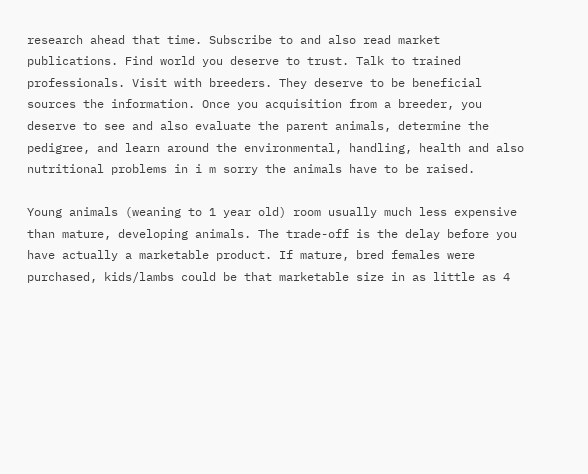research ahead that time. Subscribe to and also read market publications. Find world you deserve to trust. Talk to trained professionals. Visit with breeders. They deserve to be beneficial sources the information. Once you acquisition from a breeder, you deserve to see and also evaluate the parent animals, determine the pedigree, and learn around the environmental, handling, health and also nutritional problems in i m sorry the animals have to be raised.

Young animals (weaning to 1 year old) room usually much less expensive than mature, developing animals. The trade-off is the delay before you have actually a marketable product. If mature, bred females were purchased, kids/lambs could be that marketable size in as little as 4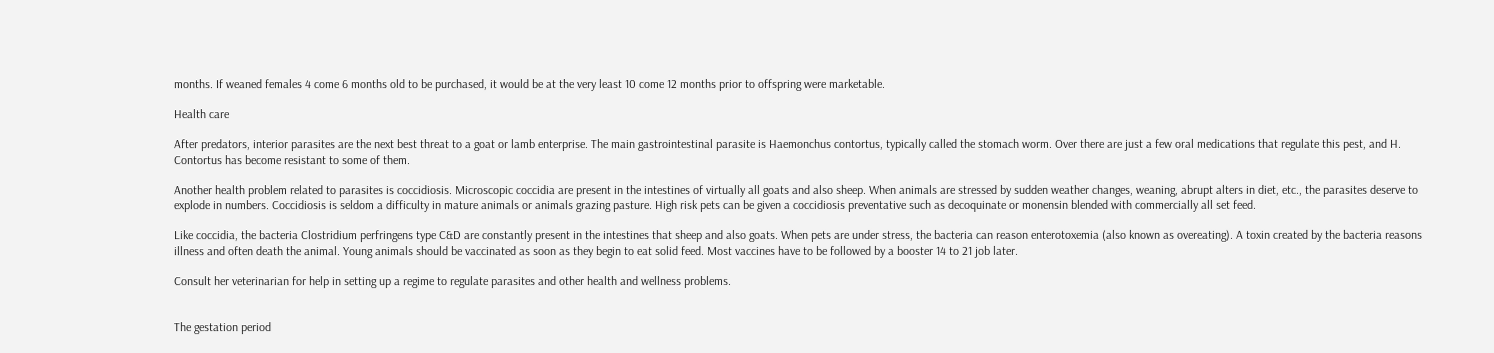months. If weaned females 4 come 6 months old to be purchased, it would be at the very least 10 come 12 months prior to offspring were marketable.

Health care

After predators, interior parasites are the next best threat to a goat or lamb enterprise. The main gastrointestinal parasite is Haemonchus contortus, typically called the stomach worm. Over there are just a few oral medications that regulate this pest, and H. Contortus has become resistant to some of them.

Another health problem related to parasites is coccidiosis. Microscopic coccidia are present in the intestines of virtually all goats and also sheep. When animals are stressed by sudden weather changes, weaning, abrupt alters in diet, etc., the parasites deserve to explode in numbers. Coccidiosis is seldom a difficulty in mature animals or animals grazing pasture. High risk pets can be given a coccidiosis preventative such as decoquinate or monensin blended with commercially all set feed.

Like coccidia, the bacteria Clostridium perfringens type C&D are constantly present in the intestines that sheep and also goats. When pets are under stress, the bacteria can reason enterotoxemia (also known as overeating). A toxin created by the bacteria reasons illness and often death the animal. Young animals should be vaccinated as soon as they begin to eat solid feed. Most vaccines have to be followed by a booster 14 to 21 job later.

Consult her veterinarian for help in setting up a regime to regulate parasites and other health and wellness problems.


The gestation period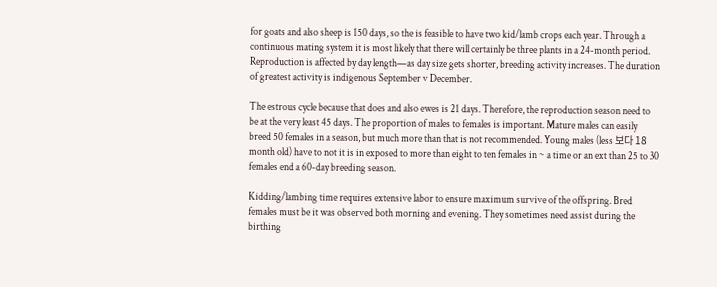for goats and also sheep is 150 days, so the is feasible to have two kid/lamb crops each year. Through a continuous mating system it is most likely that there will certainly be three plants in a 24-month period. Reproduction is affected by day length—as day size gets shorter, breeding activity increases. The duration of greatest activity is indigenous September v December.

The estrous cycle because that does and also ewes is 21 days. Therefore, the reproduction season need to be at the very least 45 days. The proportion of males to females is important. Mature males can easily breed 50 females in a season, but much more than that is not recommended. Young males (less 보다 18 month old) have to not it is in exposed to more than eight to ten females in ~ a time or an ext than 25 to 30 females end a 60-day breeding season.

Kidding/lambing time requires extensive labor to ensure maximum survive of the offspring. Bred females must be it was observed both morning and evening. They sometimes need assist during the birthing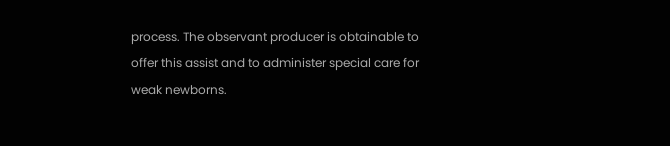process. The observant producer is obtainable to offer this assist and to administer special care for weak newborns.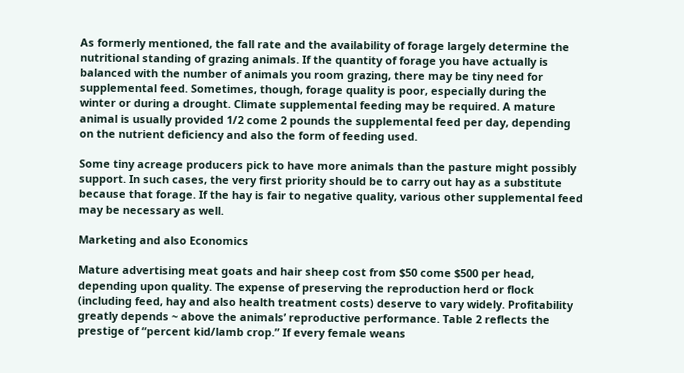As formerly mentioned, the fall rate and the availability of forage largely determine the nutritional standing of grazing animals. If the quantity of forage you have actually is balanced with the number of animals you room grazing, there may be tiny need for supplemental feed. Sometimes, though, forage quality is poor, especially during the winter or during a drought. Climate supplemental feeding may be required. A mature animal is usually provided 1/2 come 2 pounds the supplemental feed per day, depending on the nutrient deficiency and also the form of feeding used.

Some tiny acreage producers pick to have more animals than the pasture might possibly support. In such cases, the very first priority should be to carry out hay as a substitute because that forage. If the hay is fair to negative quality, various other supplemental feed may be necessary as well.

Marketing and also Economics

Mature advertising meat goats and hair sheep cost from $50 come $500 per head, depending upon quality. The expense of preserving the reproduction herd or flock (including feed, hay and also health treatment costs) deserve to vary widely. Profitability greatly depends ~ above the animals’ reproductive performance. Table 2 reflects the prestige of “percent kid/lamb crop.” If every female weans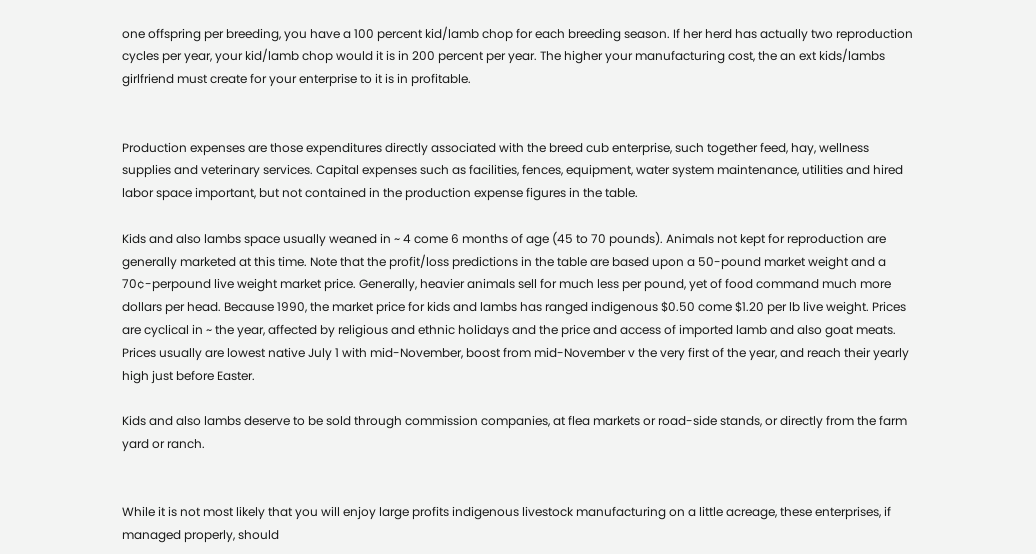one offspring per breeding, you have a 100 percent kid/lamb chop for each breeding season. If her herd has actually two reproduction cycles per year, your kid/lamb chop would it is in 200 percent per year. The higher your manufacturing cost, the an ext kids/lambs girlfriend must create for your enterprise to it is in profitable.


Production expenses are those expenditures directly associated with the breed cub enterprise, such together feed, hay, wellness supplies and veterinary services. Capital expenses such as facilities, fences, equipment, water system maintenance, utilities and hired labor space important, but not contained in the production expense figures in the table.

Kids and also lambs space usually weaned in ~ 4 come 6 months of age (45 to 70 pounds). Animals not kept for reproduction are generally marketed at this time. Note that the profit/loss predictions in the table are based upon a 50-pound market weight and a 70¢-perpound live weight market price. Generally, heavier animals sell for much less per pound, yet of food command much more dollars per head. Because 1990, the market price for kids and lambs has ranged indigenous $0.50 come $1.20 per lb live weight. Prices are cyclical in ~ the year, affected by religious and ethnic holidays and the price and access of imported lamb and also goat meats. Prices usually are lowest native July 1 with mid-November, boost from mid-November v the very first of the year, and reach their yearly high just before Easter.

Kids and also lambs deserve to be sold through commission companies, at flea markets or road-side stands, or directly from the farm yard or ranch.


While it is not most likely that you will enjoy large profits indigenous livestock manufacturing on a little acreage, these enterprises, if managed properly, should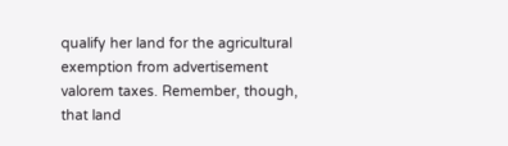qualify her land for the agricultural exemption from advertisement valorem taxes. Remember, though, that land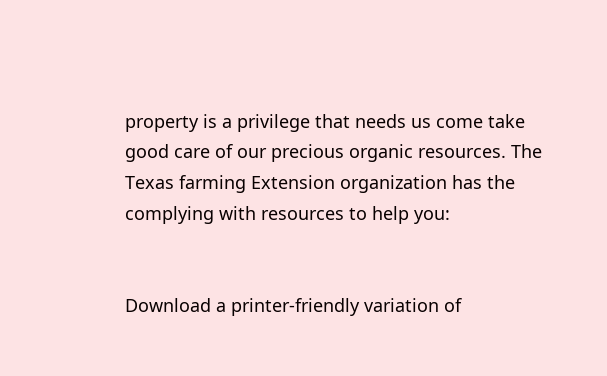property is a privilege that needs us come take good care of our precious organic resources. The Texas farming Extension organization has the complying with resources to help you:


Download a printer-friendly variation of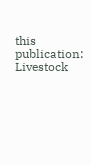this publication: Livestock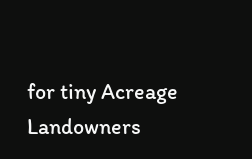for tiny Acreage Landowners